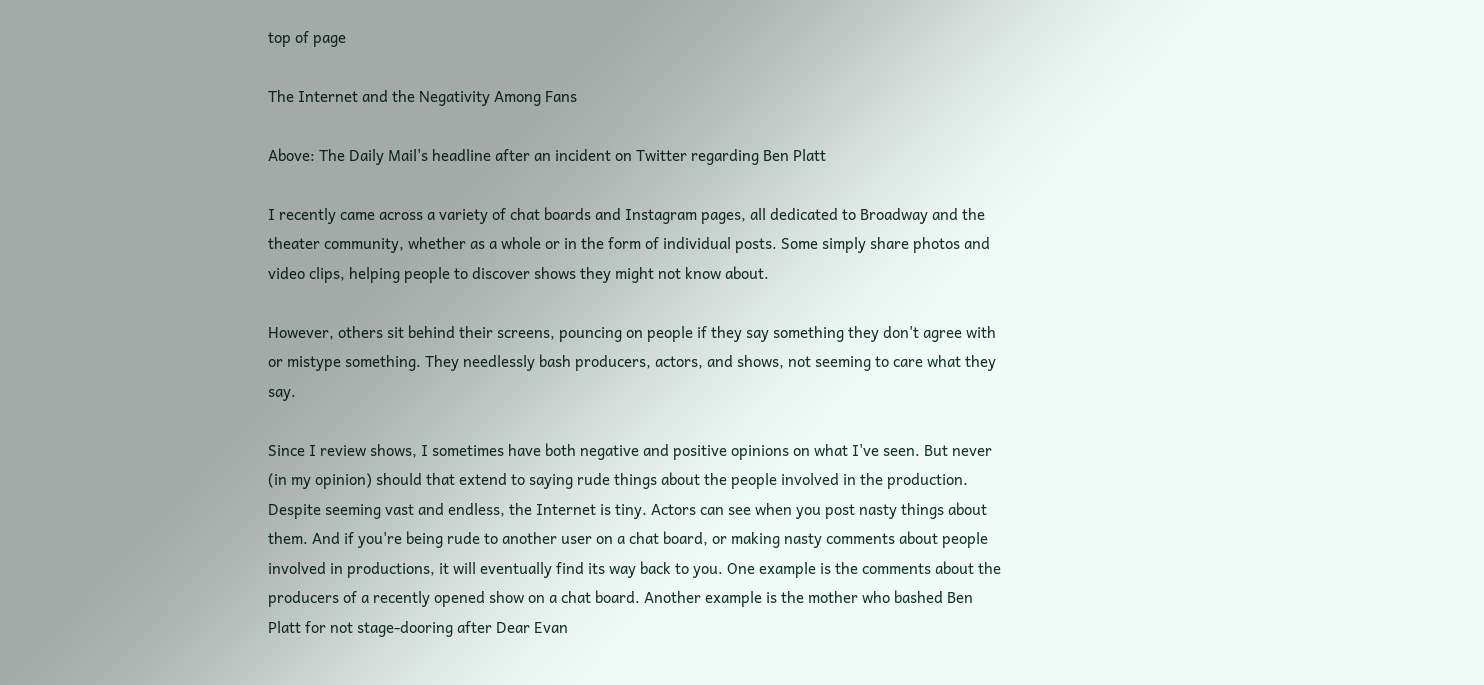top of page

The Internet and the Negativity Among Fans

Above: The Daily Mail's headline after an incident on Twitter regarding Ben Platt

I recently came across a variety of chat boards and Instagram pages, all dedicated to Broadway and the theater community, whether as a whole or in the form of individual posts. Some simply share photos and video clips, helping people to discover shows they might not know about.

However, others sit behind their screens, pouncing on people if they say something they don't agree with or mistype something. They needlessly bash producers, actors, and shows, not seeming to care what they say.

Since I review shows, I sometimes have both negative and positive opinions on what I've seen. But never (in my opinion) should that extend to saying rude things about the people involved in the production. Despite seeming vast and endless, the Internet is tiny. Actors can see when you post nasty things about them. And if you're being rude to another user on a chat board, or making nasty comments about people involved in productions, it will eventually find its way back to you. One example is the comments about the producers of a recently opened show on a chat board. Another example is the mother who bashed Ben Platt for not stage-dooring after Dear Evan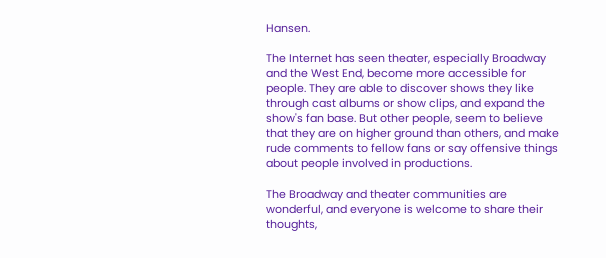Hansen.

The Internet has seen theater, especially Broadway and the West End, become more accessible for people. They are able to discover shows they like through cast albums or show clips, and expand the show's fan base. But other people, seem to believe that they are on higher ground than others, and make rude comments to fellow fans or say offensive things about people involved in productions.

The Broadway and theater communities are wonderful, and everyone is welcome to share their thoughts,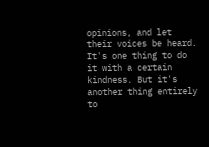opinions, and let their voices be heard. It's one thing to do it with a certain kindness. But it's another thing entirely to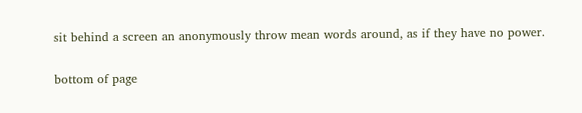sit behind a screen an anonymously throw mean words around, as if they have no power.

bottom of page